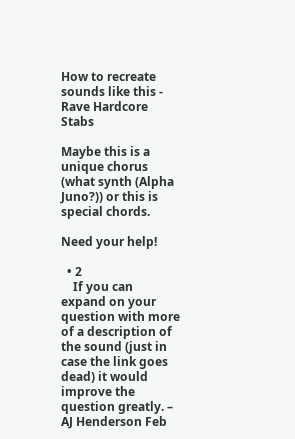How to recreate sounds like this - Rave Hardcore Stabs

Maybe this is a unique chorus (what synth (Alpha Juno?)) or this is special chords.

Need your help!

  • 2
    If you can expand on your question with more of a description of the sound (just in case the link goes dead) it would improve the question greatly. – AJ Henderson Feb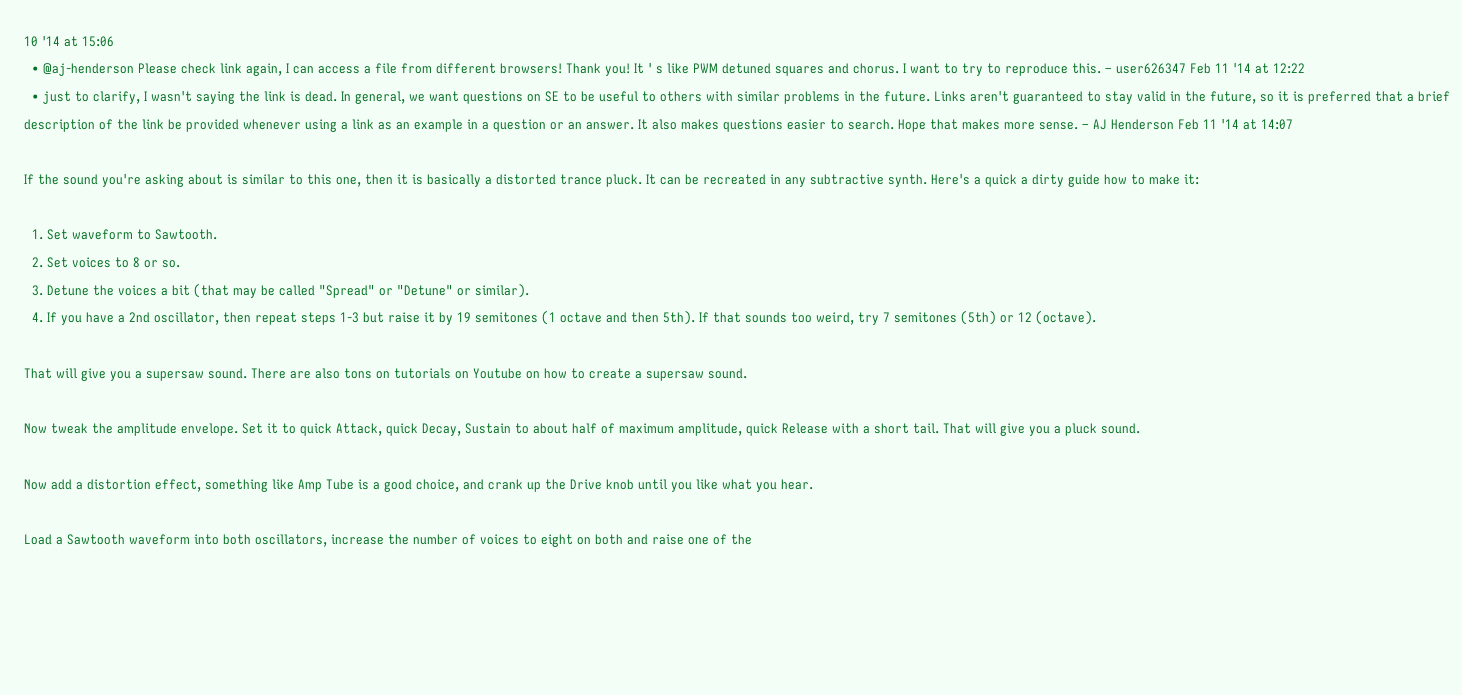10 '14 at 15:06
  • @aj-henderson Please check link again, I can access a file from different browsers! Thank you! It ' s like PWM detuned squares and chorus. I want to try to reproduce this. – user626347 Feb 11 '14 at 12:22
  • just to clarify, I wasn't saying the link is dead. In general, we want questions on SE to be useful to others with similar problems in the future. Links aren't guaranteed to stay valid in the future, so it is preferred that a brief description of the link be provided whenever using a link as an example in a question or an answer. It also makes questions easier to search. Hope that makes more sense. – AJ Henderson Feb 11 '14 at 14:07

If the sound you're asking about is similar to this one, then it is basically a distorted trance pluck. It can be recreated in any subtractive synth. Here's a quick a dirty guide how to make it:

  1. Set waveform to Sawtooth.
  2. Set voices to 8 or so.
  3. Detune the voices a bit (that may be called "Spread" or "Detune" or similar).
  4. If you have a 2nd oscillator, then repeat steps 1-3 but raise it by 19 semitones (1 octave and then 5th). If that sounds too weird, try 7 semitones (5th) or 12 (octave).

That will give you a supersaw sound. There are also tons on tutorials on Youtube on how to create a supersaw sound.

Now tweak the amplitude envelope. Set it to quick Attack, quick Decay, Sustain to about half of maximum amplitude, quick Release with a short tail. That will give you a pluck sound.

Now add a distortion effect, something like Amp Tube is a good choice, and crank up the Drive knob until you like what you hear.

Load a Sawtooth waveform into both oscillators, increase the number of voices to eight on both and raise one of the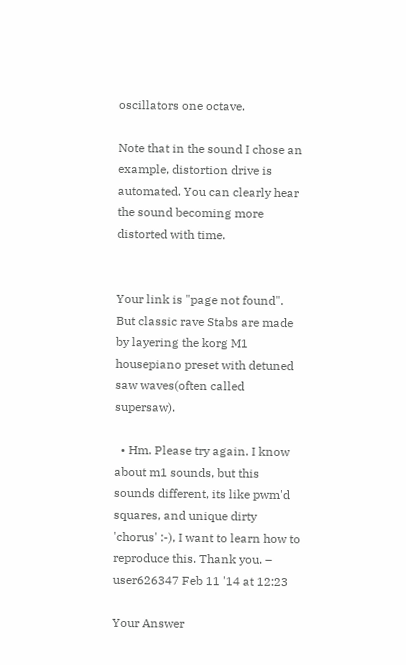oscillators one octave.

Note that in the sound I chose an example, distortion drive is automated. You can clearly hear the sound becoming more distorted with time.


Your link is "page not found". But classic rave Stabs are made by layering the korg M1 housepiano preset with detuned saw waves(often called supersaw).

  • Hm. Please try again. I know about m1 sounds, but this sounds different, its like pwm'd squares, and unique dirty 'chorus' :-), I want to learn how to reproduce this. Thank you. – user626347 Feb 11 '14 at 12:23

Your Answer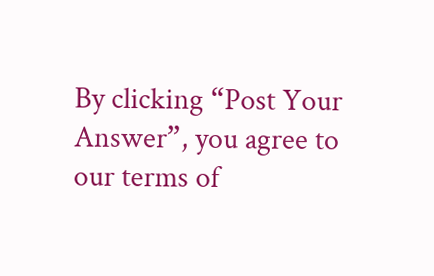By clicking “Post Your Answer”, you agree to our terms of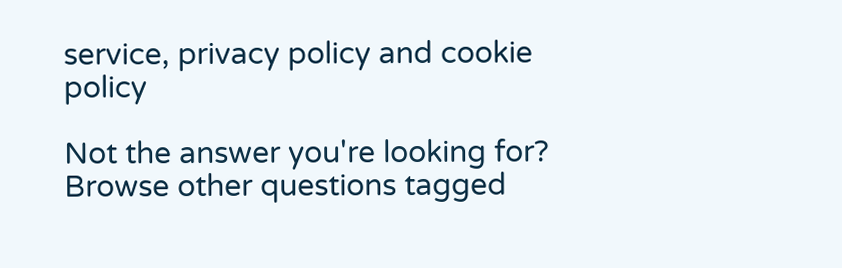service, privacy policy and cookie policy

Not the answer you're looking for? Browse other questions tagged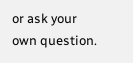or ask your own question.